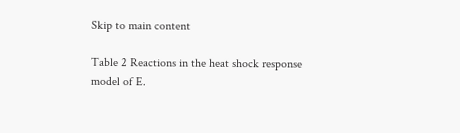Skip to main content

Table 2 Reactions in the heat shock response model of E.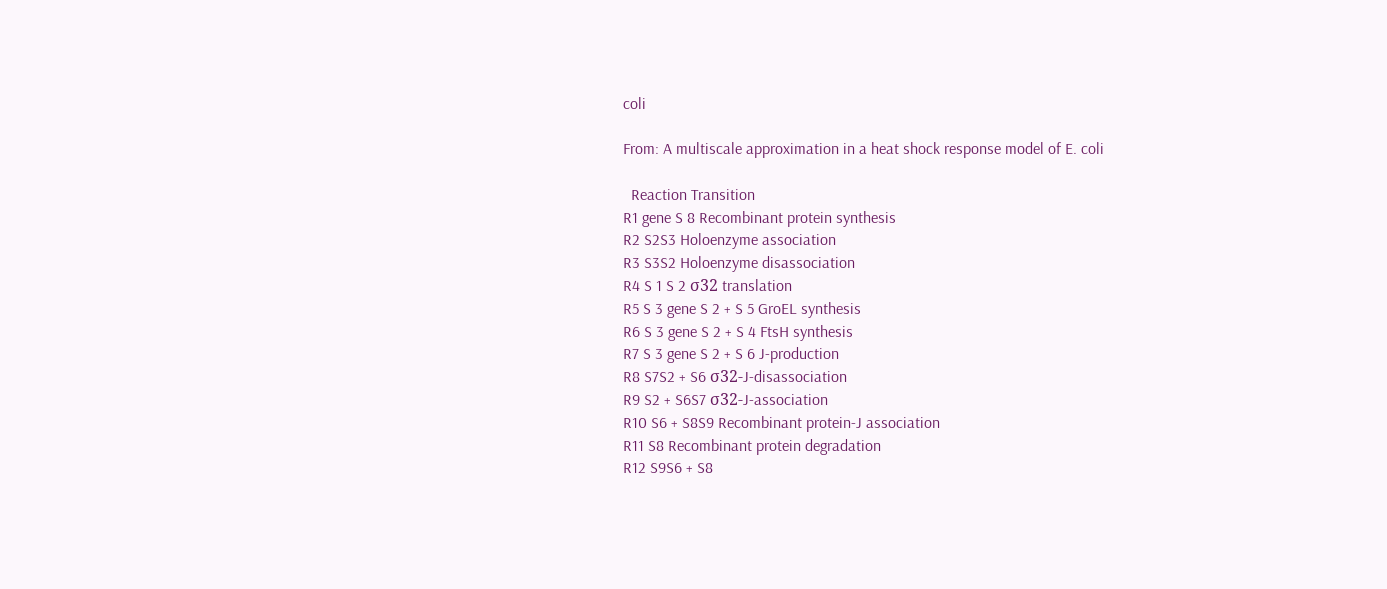coli

From: A multiscale approximation in a heat shock response model of E. coli

  Reaction Transition
R1 gene S 8 Recombinant protein synthesis
R2 S2S3 Holoenzyme association
R3 S3S2 Holoenzyme disassociation
R4 S 1 S 2 σ32 translation
R5 S 3 gene S 2 + S 5 GroEL synthesis
R6 S 3 gene S 2 + S 4 FtsH synthesis
R7 S 3 gene S 2 + S 6 J-production
R8 S7S2 + S6 σ32-J-disassociation
R9 S2 + S6S7 σ32-J-association
R10 S6 + S8S9 Recombinant protein-J association
R11 S8 Recombinant protein degradation
R12 S9S6 + S8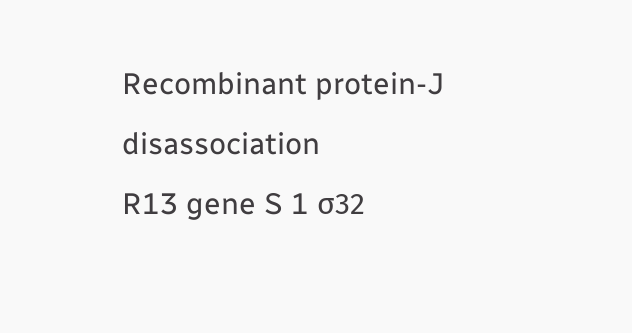Recombinant protein-J disassociation
R13 gene S 1 σ32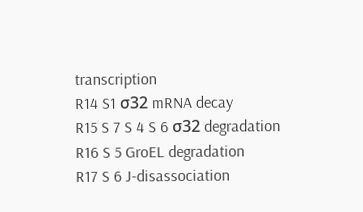transcription
R14 S1 σ32 mRNA decay
R15 S 7 S 4 S 6 σ32 degradation
R16 S 5 GroEL degradation
R17 S 6 J-disassociation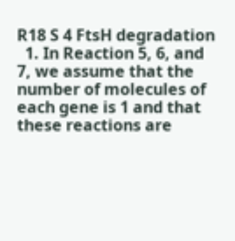R18 S 4 FtsH degradation
  1. In Reaction 5, 6, and 7, we assume that the number of molecules of each gene is 1 and that these reactions are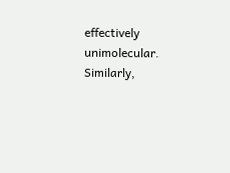effectively unimolecular. Similarly,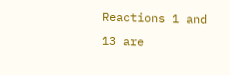Reactions 1 and 13 are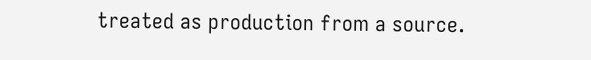treated as production from a source.